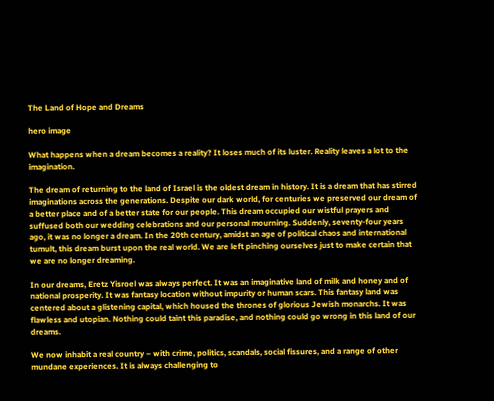The Land of Hope and Dreams

hero image

What happens when a dream becomes a reality? It loses much of its luster. Reality leaves a lot to the imagination.

The dream of returning to the land of Israel is the oldest dream in history. It is a dream that has stirred imaginations across the generations. Despite our dark world, for centuries we preserved our dream of a better place and of a better state for our people. This dream occupied our wistful prayers and suffused both our wedding celebrations and our personal mourning. Suddenly, seventy-four years ago, it was no longer a dream. In the 20th century, amidst an age of political chaos and international tumult, this dream burst upon the real world. We are left pinching ourselves just to make certain that we are no longer dreaming.

In our dreams, Eretz Yisroel was always perfect. It was an imaginative land of milk and honey and of national prosperity. It was fantasy location without impurity or human scars. This fantasy land was centered about a glistening capital, which housed the thrones of glorious Jewish monarchs. It was flawless and utopian. Nothing could taint this paradise, and nothing could go wrong in this land of our dreams.

We now inhabit a real country – with crime, politics, scandals, social fissures, and a range of other mundane experiences. It is always challenging to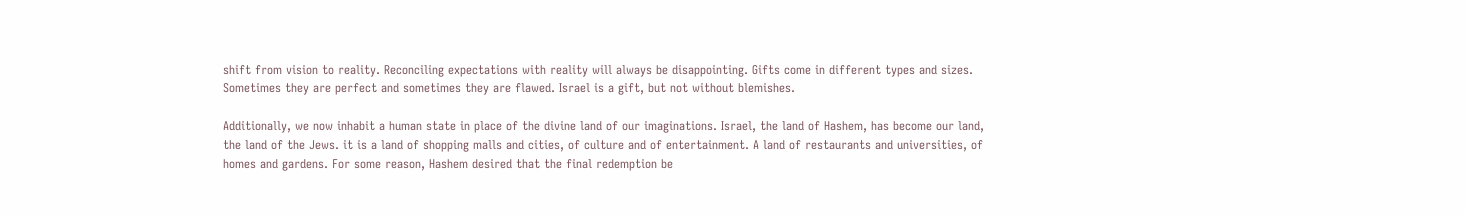shift from vision to reality. Reconciling expectations with reality will always be disappointing. Gifts come in different types and sizes.  Sometimes they are perfect and sometimes they are flawed. Israel is a gift, but not without blemishes.

Additionally, we now inhabit a human state in place of the divine land of our imaginations. Israel, the land of Hashem, has become our land, the land of the Jews. it is a land of shopping malls and cities, of culture and of entertainment. A land of restaurants and universities, of homes and gardens. For some reason, Hashem desired that the final redemption be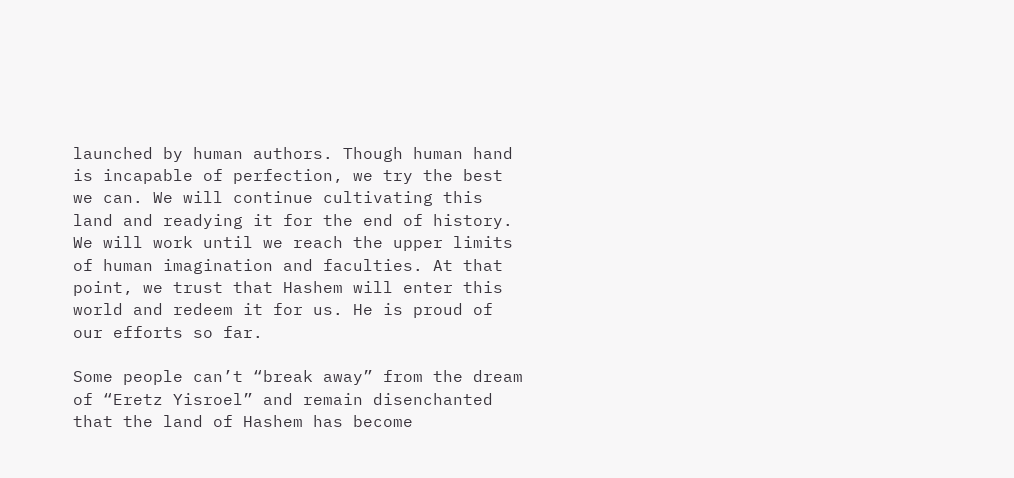launched by human authors. Though human hand is incapable of perfection, we try the best we can. We will continue cultivating this land and readying it for the end of history. We will work until we reach the upper limits of human imagination and faculties. At that point, we trust that Hashem will enter this world and redeem it for us. He is proud of our efforts so far.

Some people can’t “break away” from the dream of “Eretz Yisroel” and remain disenchanted that the land of Hashem has become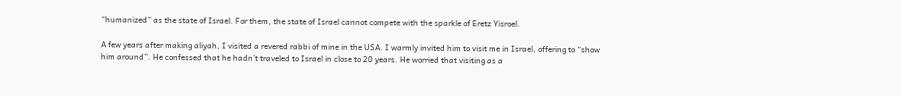“humanized” as the state of Israel. For them, the state of Israel cannot compete with the sparkle of Eretz Yisroel.

A few years after making aliyah, I visited a revered rabbi of mine in the USA. I warmly invited him to visit me in Israel, offering to “show him around”. He confessed that he hadn’t traveled to Israel in close to 20 years. He worried that visiting as a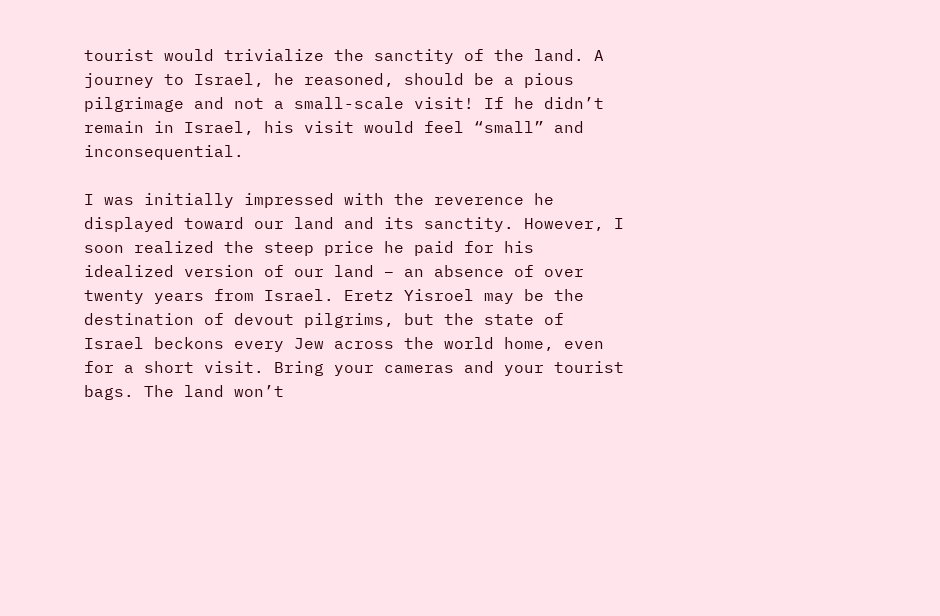tourist would trivialize the sanctity of the land. A journey to Israel, he reasoned, should be a pious pilgrimage and not a small-scale visit! If he didn’t remain in Israel, his visit would feel “small” and inconsequential.

I was initially impressed with the reverence he displayed toward our land and its sanctity. However, I soon realized the steep price he paid for his idealized version of our land – an absence of over twenty years from Israel. Eretz Yisroel may be the destination of devout pilgrims, but the state of Israel beckons every Jew across the world home, even for a short visit. Bring your cameras and your tourist bags. The land won’t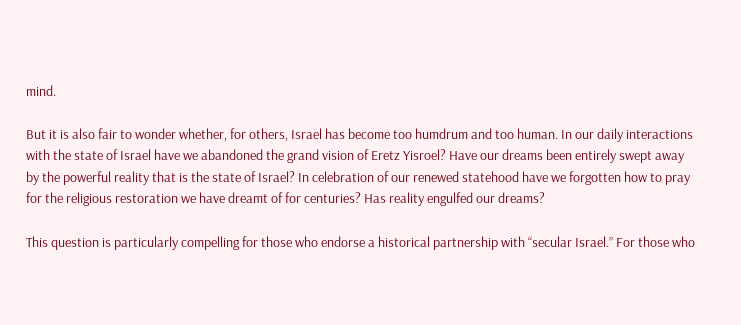mind.

But it is also fair to wonder whether, for others, Israel has become too humdrum and too human. In our daily interactions with the state of Israel have we abandoned the grand vision of Eretz Yisroel? Have our dreams been entirely swept away by the powerful reality that is the state of Israel? In celebration of our renewed statehood have we forgotten how to pray for the religious restoration we have dreamt of for centuries? Has reality engulfed our dreams?

This question is particularly compelling for those who endorse a historical partnership with “secular Israel.” For those who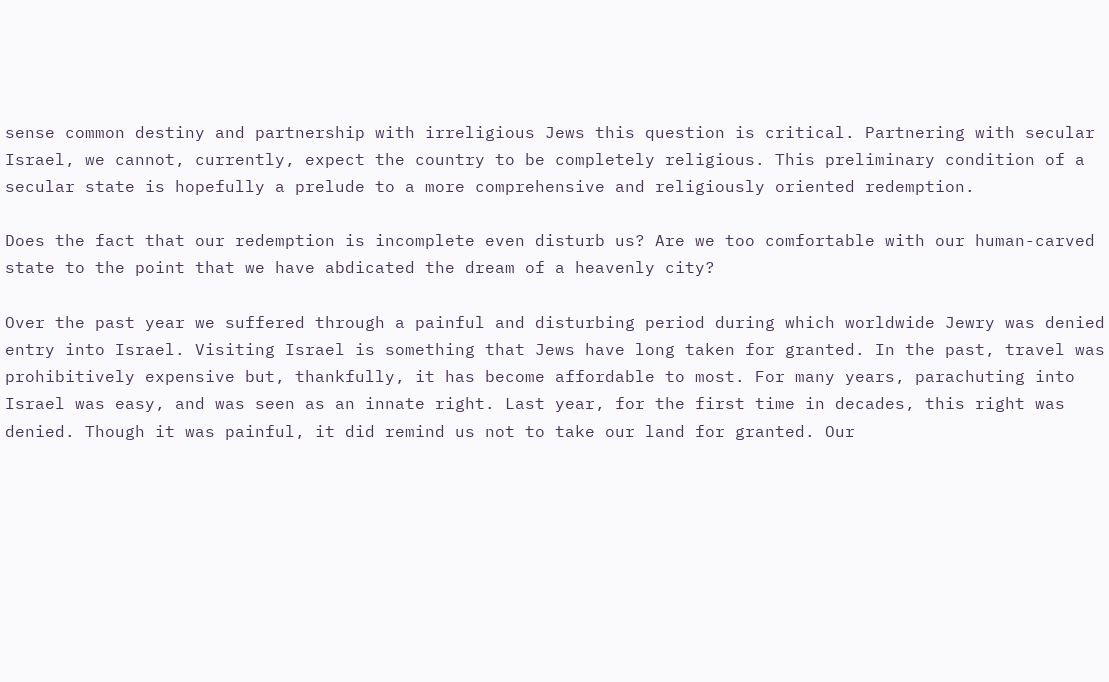sense common destiny and partnership with irreligious Jews this question is critical. Partnering with secular Israel, we cannot, currently, expect the country to be completely religious. This preliminary condition of a secular state is hopefully a prelude to a more comprehensive and religiously oriented redemption.

Does the fact that our redemption is incomplete even disturb us? Are we too comfortable with our human-carved state to the point that we have abdicated the dream of a heavenly city?

Over the past year we suffered through a painful and disturbing period during which worldwide Jewry was denied entry into Israel. Visiting Israel is something that Jews have long taken for granted. In the past, travel was prohibitively expensive but, thankfully, it has become affordable to most. For many years, parachuting into Israel was easy, and was seen as an innate right. Last year, for the first time in decades, this right was denied. Though it was painful, it did remind us not to take our land for granted. Our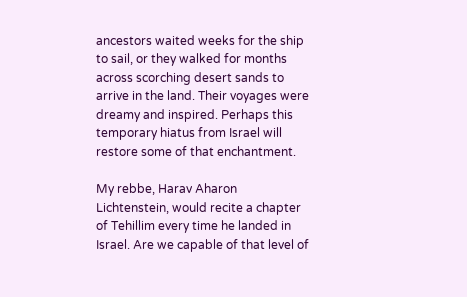ancestors waited weeks for the ship to sail, or they walked for months across scorching desert sands to arrive in the land. Their voyages were dreamy and inspired. Perhaps this temporary hiatus from Israel will restore some of that enchantment.

My rebbe, Harav Aharon Lichtenstein, would recite a chapter of Tehillim every time he landed in Israel. Are we capable of that level of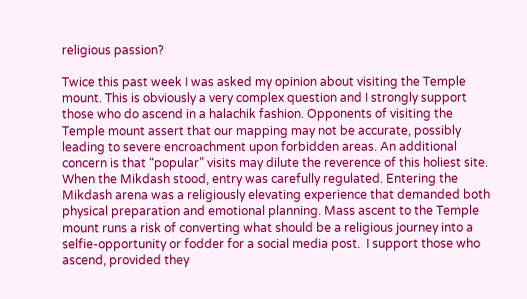religious passion?

Twice this past week I was asked my opinion about visiting the Temple mount. This is obviously a very complex question and I strongly support those who do ascend in a halachik fashion. Opponents of visiting the Temple mount assert that our mapping may not be accurate, possibly leading to severe encroachment upon forbidden areas. An additional concern is that “popular” visits may dilute the reverence of this holiest site. When the Mikdash stood, entry was carefully regulated. Entering the Mikdash arena was a religiously elevating experience that demanded both physical preparation and emotional planning. Mass ascent to the Temple mount runs a risk of converting what should be a religious journey into a selfie-opportunity or fodder for a social media post.  I support those who ascend, provided they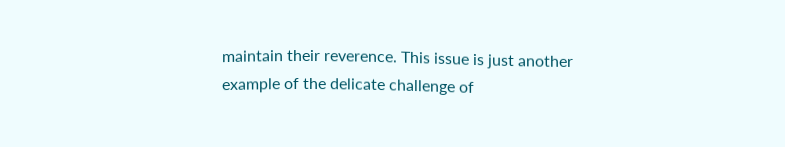maintain their reverence. This issue is just another example of the delicate challenge of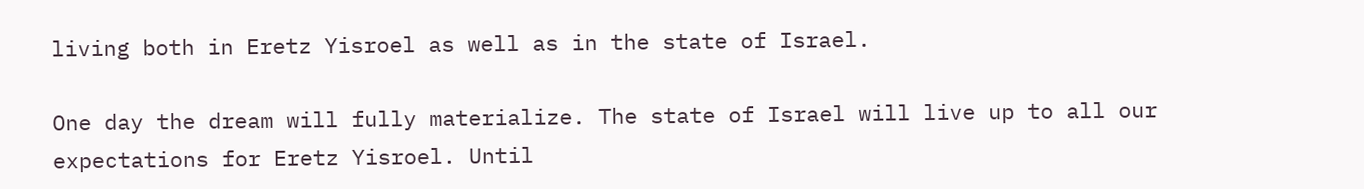living both in Eretz Yisroel as well as in the state of Israel.

One day the dream will fully materialize. The state of Israel will live up to all our expectations for Eretz Yisroel. Until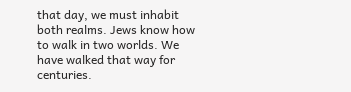that day, we must inhabit both realms. Jews know how to walk in two worlds. We have walked that way for centuries.